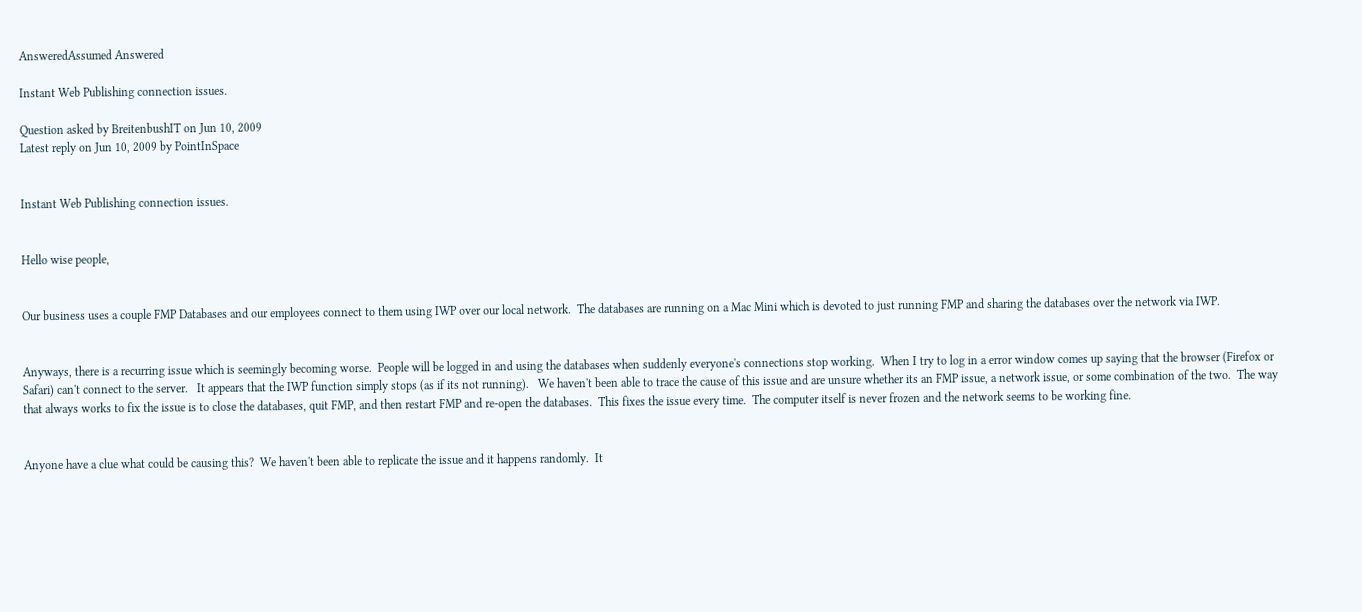AnsweredAssumed Answered

Instant Web Publishing connection issues.

Question asked by BreitenbushIT on Jun 10, 2009
Latest reply on Jun 10, 2009 by PointInSpace


Instant Web Publishing connection issues.


Hello wise people,


Our business uses a couple FMP Databases and our employees connect to them using IWP over our local network.  The databases are running on a Mac Mini which is devoted to just running FMP and sharing the databases over the network via IWP.


Anyways, there is a recurring issue which is seemingly becoming worse.  People will be logged in and using the databases when suddenly everyone's connections stop working.  When I try to log in a error window comes up saying that the browser (Firefox or Safari) can't connect to the server.   It appears that the IWP function simply stops (as if its not running).   We haven't been able to trace the cause of this issue and are unsure whether its an FMP issue, a network issue, or some combination of the two.  The way that always works to fix the issue is to close the databases, quit FMP, and then restart FMP and re-open the databases.  This fixes the issue every time.  The computer itself is never frozen and the network seems to be working fine.


Anyone have a clue what could be causing this?  We haven't been able to replicate the issue and it happens randomly.  It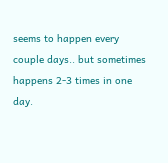seems to happen every couple days.. but sometimes happens 2-3 times in one day.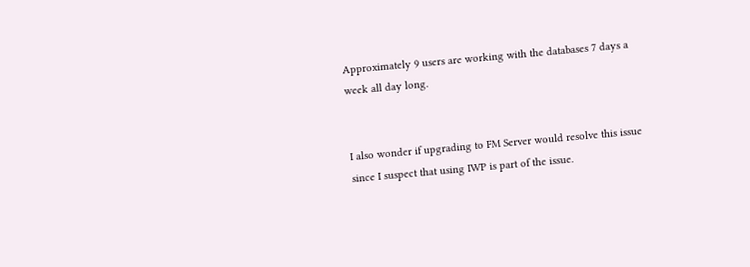Approximately 9 users are working with the databases 7 days a week all day long.


I also wonder if upgrading to FM Server would resolve this issue since I suspect that using IWP is part of the issue.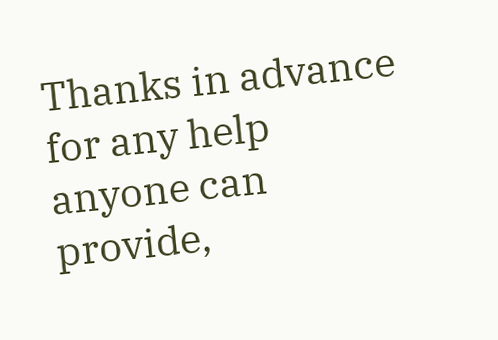Thanks in advance for any help anyone can provide,